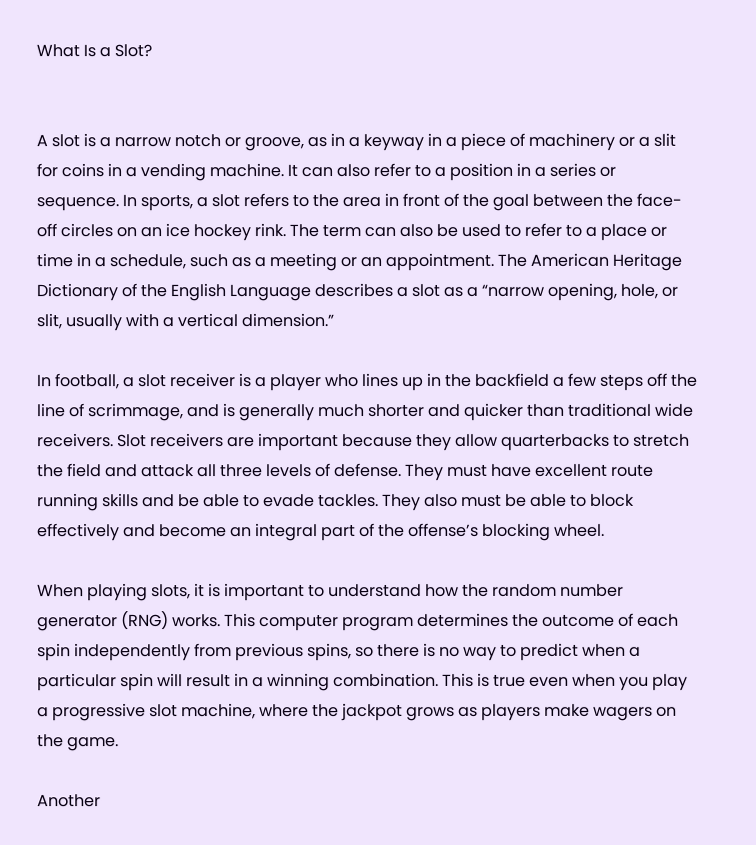What Is a Slot?


A slot is a narrow notch or groove, as in a keyway in a piece of machinery or a slit for coins in a vending machine. It can also refer to a position in a series or sequence. In sports, a slot refers to the area in front of the goal between the face-off circles on an ice hockey rink. The term can also be used to refer to a place or time in a schedule, such as a meeting or an appointment. The American Heritage Dictionary of the English Language describes a slot as a “narrow opening, hole, or slit, usually with a vertical dimension.”

In football, a slot receiver is a player who lines up in the backfield a few steps off the line of scrimmage, and is generally much shorter and quicker than traditional wide receivers. Slot receivers are important because they allow quarterbacks to stretch the field and attack all three levels of defense. They must have excellent route running skills and be able to evade tackles. They also must be able to block effectively and become an integral part of the offense’s blocking wheel.

When playing slots, it is important to understand how the random number generator (RNG) works. This computer program determines the outcome of each spin independently from previous spins, so there is no way to predict when a particular spin will result in a winning combination. This is true even when you play a progressive slot machine, where the jackpot grows as players make wagers on the game.

Another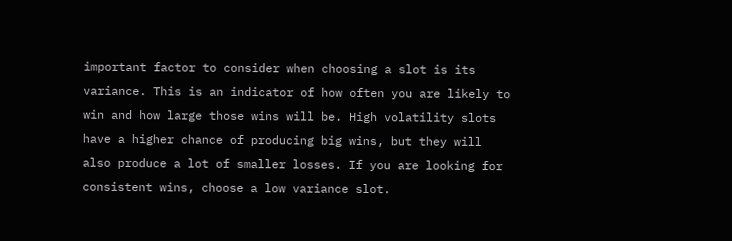important factor to consider when choosing a slot is its variance. This is an indicator of how often you are likely to win and how large those wins will be. High volatility slots have a higher chance of producing big wins, but they will also produce a lot of smaller losses. If you are looking for consistent wins, choose a low variance slot.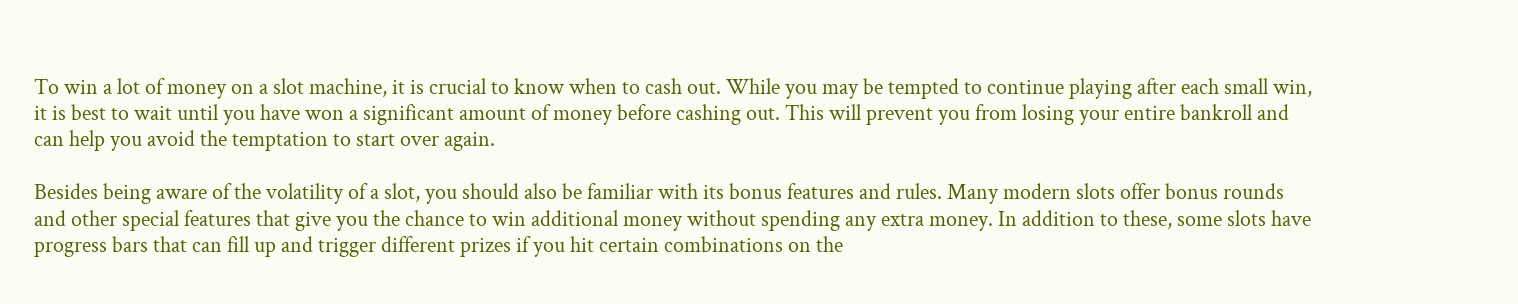To win a lot of money on a slot machine, it is crucial to know when to cash out. While you may be tempted to continue playing after each small win, it is best to wait until you have won a significant amount of money before cashing out. This will prevent you from losing your entire bankroll and can help you avoid the temptation to start over again.

Besides being aware of the volatility of a slot, you should also be familiar with its bonus features and rules. Many modern slots offer bonus rounds and other special features that give you the chance to win additional money without spending any extra money. In addition to these, some slots have progress bars that can fill up and trigger different prizes if you hit certain combinations on the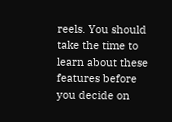reels. You should take the time to learn about these features before you decide on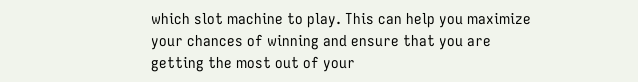which slot machine to play. This can help you maximize your chances of winning and ensure that you are getting the most out of your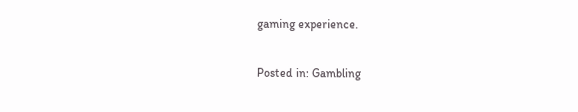gaming experience.

Posted in: Gambling